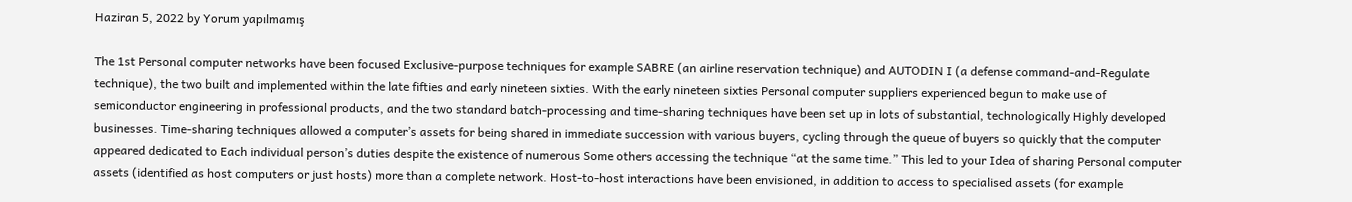Haziran 5, 2022 by Yorum yapılmamış

The 1st Personal computer networks have been focused Exclusive-purpose techniques for example SABRE (an airline reservation technique) and AUTODIN I (a defense command-and-Regulate technique), the two built and implemented within the late fifties and early nineteen sixties. With the early nineteen sixties Personal computer suppliers experienced begun to make use of semiconductor engineering in professional products, and the two standard batch-processing and time-sharing techniques have been set up in lots of substantial, technologically Highly developed businesses. Time-sharing techniques allowed a computer’s assets for being shared in immediate succession with various buyers, cycling through the queue of buyers so quickly that the computer appeared dedicated to Each individual person’s duties despite the existence of numerous Some others accessing the technique “at the same time.” This led to your Idea of sharing Personal computer assets (identified as host computers or just hosts) more than a complete network. Host-to-host interactions have been envisioned, in addition to access to specialised assets (for example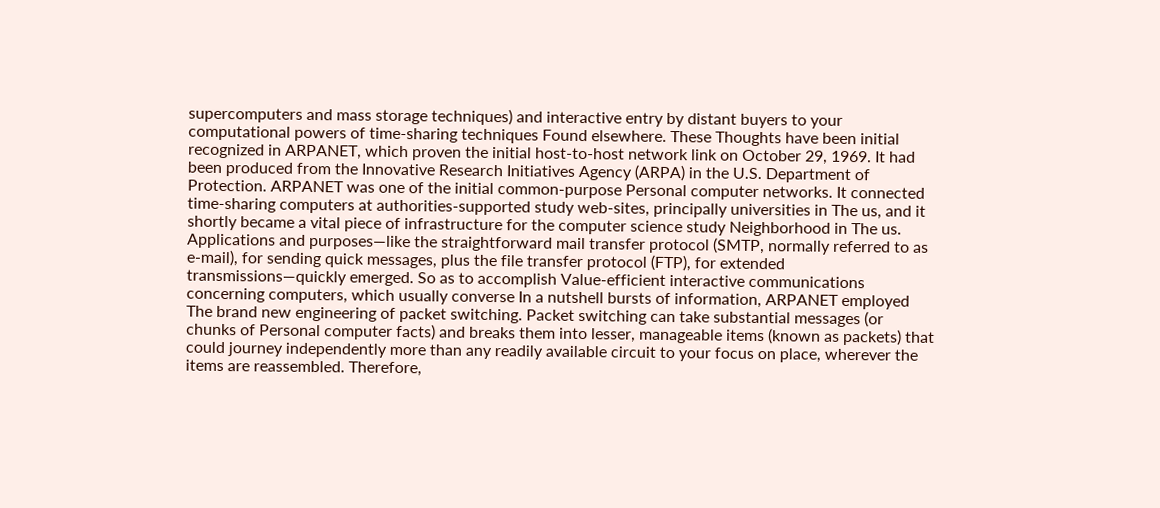supercomputers and mass storage techniques) and interactive entry by distant buyers to your computational powers of time-sharing techniques Found elsewhere. These Thoughts have been initial recognized in ARPANET, which proven the initial host-to-host network link on October 29, 1969. It had been produced from the Innovative Research Initiatives Agency (ARPA) in the U.S. Department of Protection. ARPANET was one of the initial common-purpose Personal computer networks. It connected time-sharing computers at authorities-supported study web-sites, principally universities in The us, and it shortly became a vital piece of infrastructure for the computer science study Neighborhood in The us. Applications and purposes—like the straightforward mail transfer protocol (SMTP, normally referred to as e-mail), for sending quick messages, plus the file transfer protocol (FTP), for extended transmissions—quickly emerged. So as to accomplish Value-efficient interactive communications concerning computers, which usually converse In a nutshell bursts of information, ARPANET employed The brand new engineering of packet switching. Packet switching can take substantial messages (or chunks of Personal computer facts) and breaks them into lesser, manageable items (known as packets) that could journey independently more than any readily available circuit to your focus on place, wherever the items are reassembled. Therefore,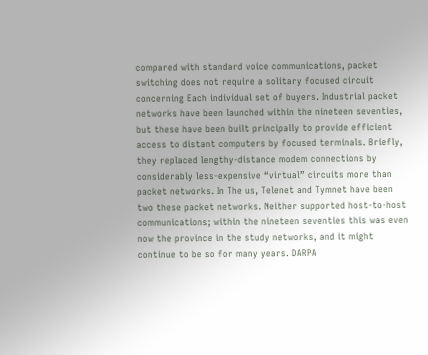compared with standard voice communications, packet switching does not require a solitary focused circuit concerning Each individual set of buyers. Industrial packet networks have been launched within the nineteen seventies, but these have been built principally to provide efficient access to distant computers by focused terminals. Briefly, they replaced lengthy-distance modem connections by considerably less-expensive “virtual” circuits more than packet networks. In The us, Telenet and Tymnet have been two these packet networks. Neither supported host-to-host communications; within the nineteen seventies this was even now the province in the study networks, and it might continue to be so for many years. DARPA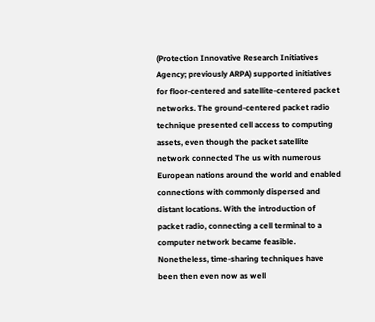(Protection Innovative Research Initiatives Agency; previously ARPA) supported initiatives for floor-centered and satellite-centered packet networks. The ground-centered packet radio technique presented cell access to computing assets, even though the packet satellite network connected The us with numerous European nations around the world and enabled connections with commonly dispersed and distant locations. With the introduction of packet radio, connecting a cell terminal to a computer network became feasible. Nonetheless, time-sharing techniques have been then even now as well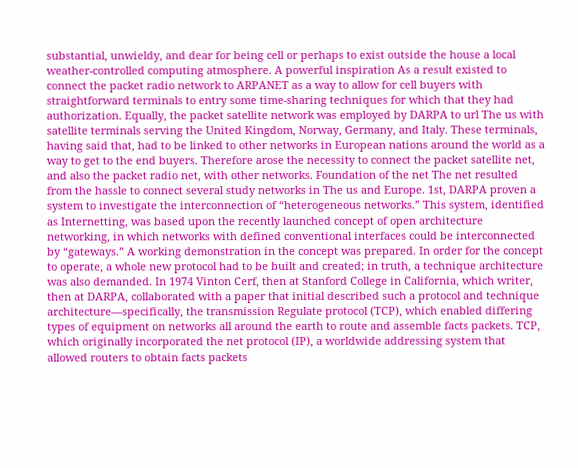substantial, unwieldy, and dear for being cell or perhaps to exist outside the house a local weather-controlled computing atmosphere. A powerful inspiration As a result existed to connect the packet radio network to ARPANET as a way to allow for cell buyers with straightforward terminals to entry some time-sharing techniques for which that they had authorization. Equally, the packet satellite network was employed by DARPA to url The us with satellite terminals serving the United Kingdom, Norway, Germany, and Italy. These terminals, having said that, had to be linked to other networks in European nations around the world as a way to get to the end buyers. Therefore arose the necessity to connect the packet satellite net, and also the packet radio net, with other networks. Foundation of the net The net resulted from the hassle to connect several study networks in The us and Europe. 1st, DARPA proven a system to investigate the interconnection of “heterogeneous networks.” This system, identified as Internetting, was based upon the recently launched concept of open architecture networking, in which networks with defined conventional interfaces could be interconnected by “gateways.” A working demonstration in the concept was prepared. In order for the concept to operate, a whole new protocol had to be built and created; in truth, a technique architecture was also demanded. In 1974 Vinton Cerf, then at Stanford College in California, which writer, then at DARPA, collaborated with a paper that initial described such a protocol and technique architecture—specifically, the transmission Regulate protocol (TCP), which enabled differing types of equipment on networks all around the earth to route and assemble facts packets. TCP, which originally incorporated the net protocol (IP), a worldwide addressing system that allowed routers to obtain facts packets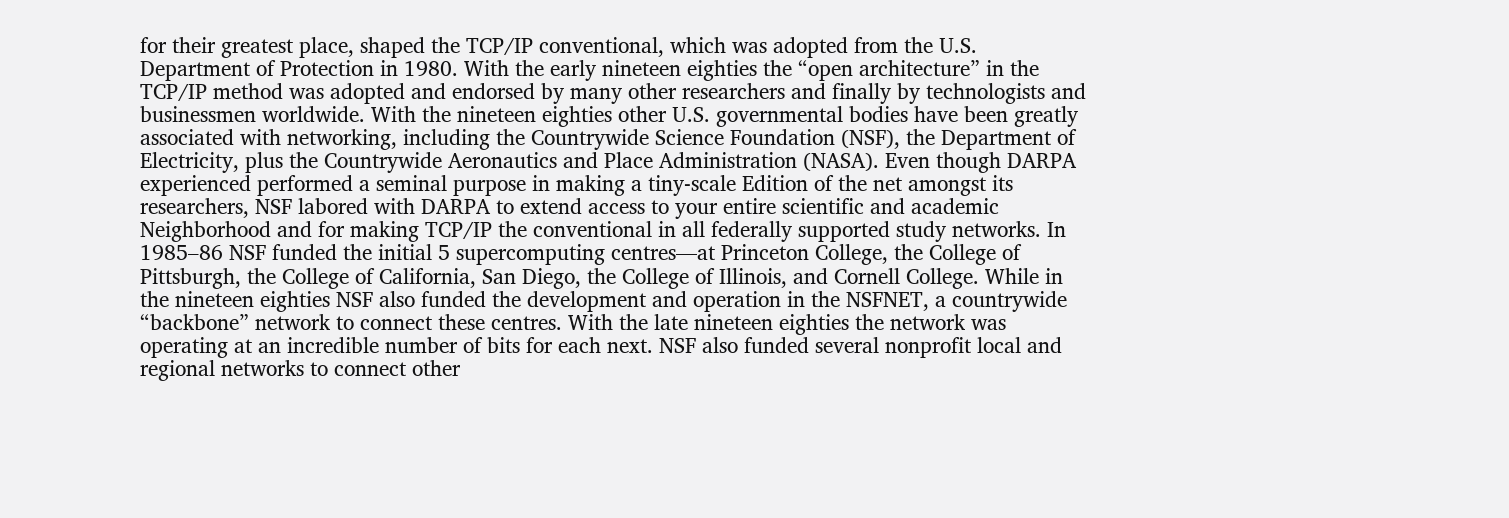for their greatest place, shaped the TCP/IP conventional, which was adopted from the U.S. Department of Protection in 1980. With the early nineteen eighties the “open architecture” in the TCP/IP method was adopted and endorsed by many other researchers and finally by technologists and businessmen worldwide. With the nineteen eighties other U.S. governmental bodies have been greatly associated with networking, including the Countrywide Science Foundation (NSF), the Department of Electricity, plus the Countrywide Aeronautics and Place Administration (NASA). Even though DARPA experienced performed a seminal purpose in making a tiny-scale Edition of the net amongst its researchers, NSF labored with DARPA to extend access to your entire scientific and academic Neighborhood and for making TCP/IP the conventional in all federally supported study networks. In 1985–86 NSF funded the initial 5 supercomputing centres—at Princeton College, the College of Pittsburgh, the College of California, San Diego, the College of Illinois, and Cornell College. While in the nineteen eighties NSF also funded the development and operation in the NSFNET, a countrywide “backbone” network to connect these centres. With the late nineteen eighties the network was operating at an incredible number of bits for each next. NSF also funded several nonprofit local and regional networks to connect other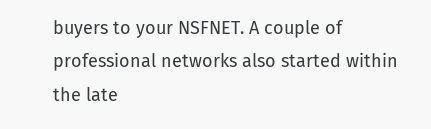buyers to your NSFNET. A couple of professional networks also started within the late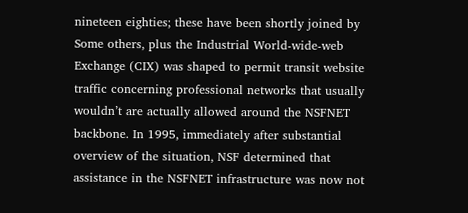nineteen eighties; these have been shortly joined by Some others, plus the Industrial World-wide-web Exchange (CIX) was shaped to permit transit website traffic concerning professional networks that usually wouldn’t are actually allowed around the NSFNET backbone. In 1995, immediately after substantial overview of the situation, NSF determined that assistance in the NSFNET infrastructure was now not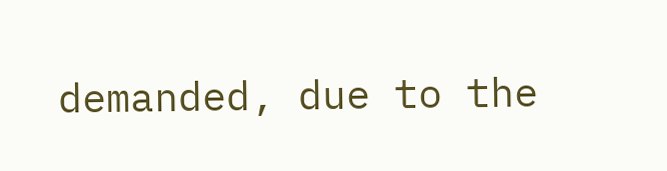demanded, due to the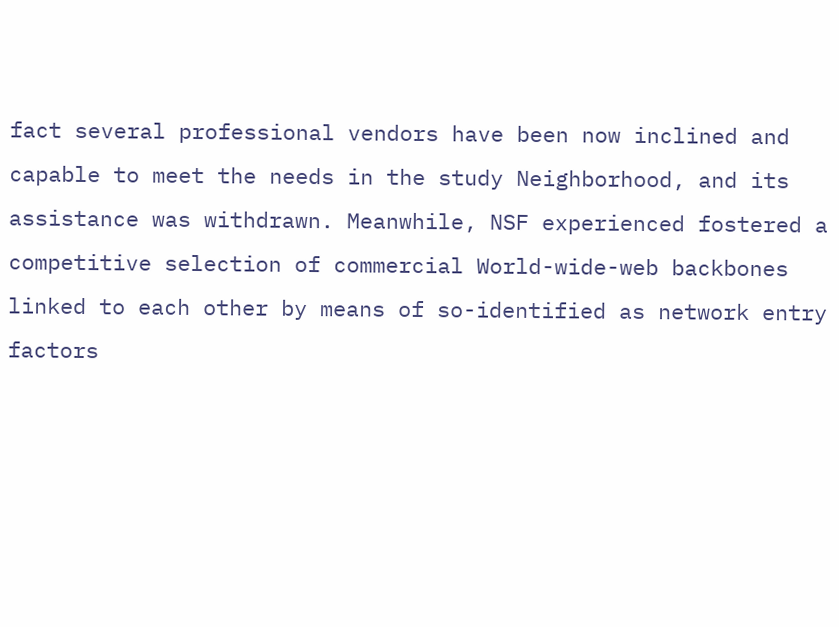fact several professional vendors have been now inclined and capable to meet the needs in the study Neighborhood, and its assistance was withdrawn. Meanwhile, NSF experienced fostered a competitive selection of commercial World-wide-web backbones linked to each other by means of so-identified as network entry factors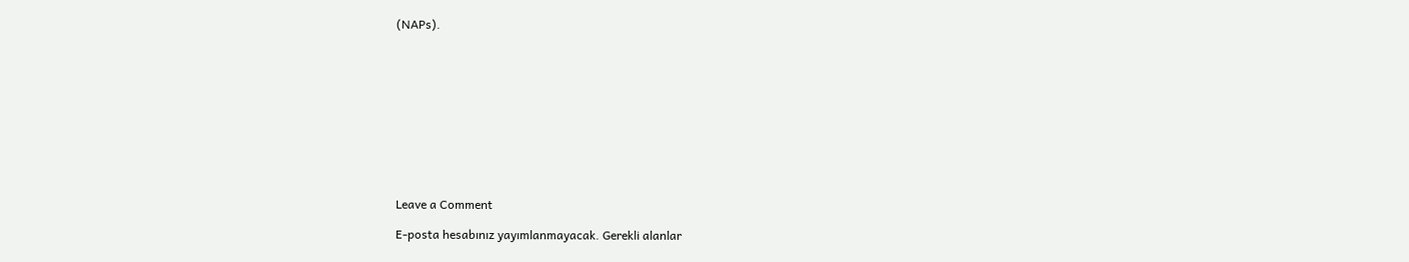(NAPs).











Leave a Comment

E-posta hesabınız yayımlanmayacak. Gerekli alanlar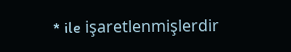* ile işaretlenmişlerdir